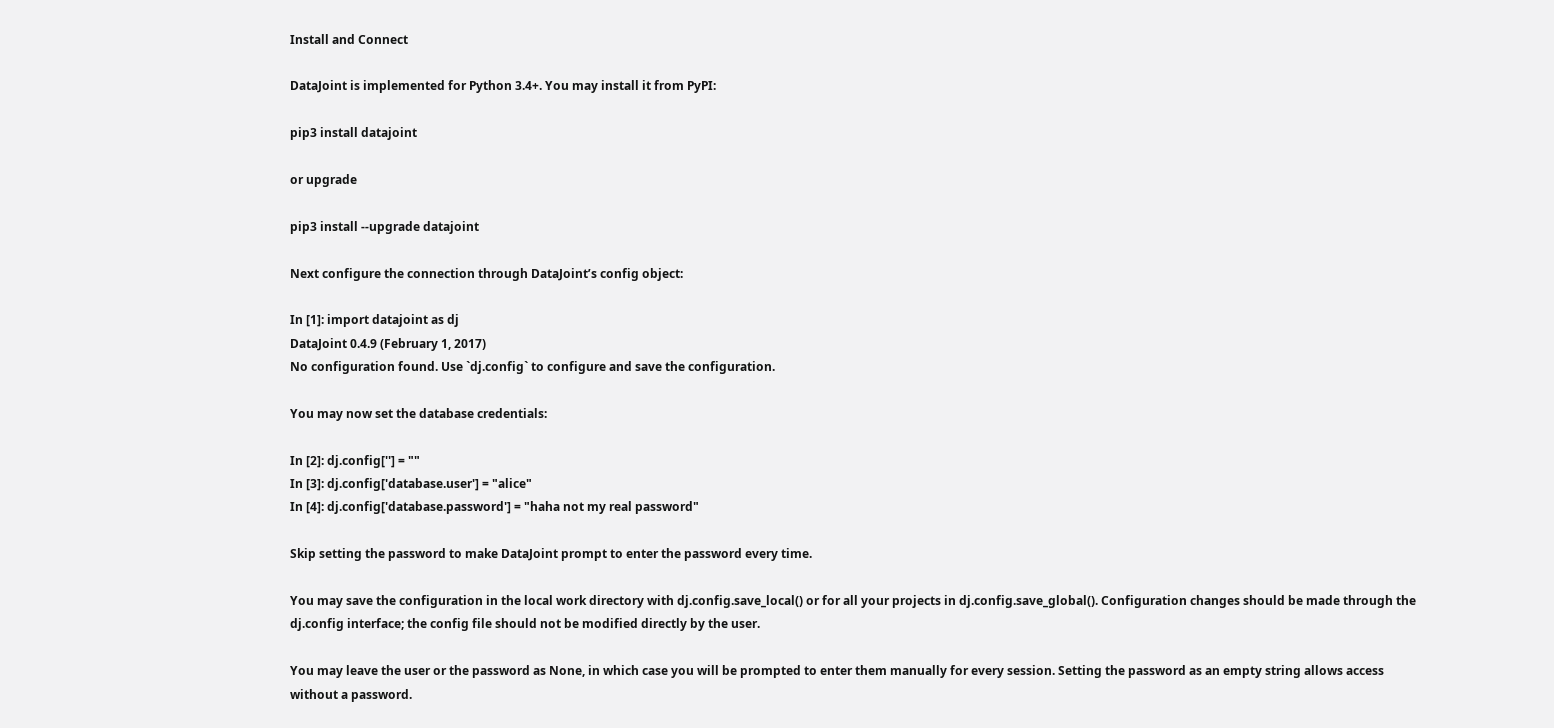Install and Connect

DataJoint is implemented for Python 3.4+. You may install it from PyPI:

pip3 install datajoint

or upgrade

pip3 install --upgrade datajoint

Next configure the connection through DataJoint’s config object:

In [1]: import datajoint as dj
DataJoint 0.4.9 (February 1, 2017)
No configuration found. Use `dj.config` to configure and save the configuration.

You may now set the database credentials:

In [2]: dj.config[''] = ""
In [3]: dj.config['database.user'] = "alice"
In [4]: dj.config['database.password'] = "haha not my real password"

Skip setting the password to make DataJoint prompt to enter the password every time.

You may save the configuration in the local work directory with dj.config.save_local() or for all your projects in dj.config.save_global(). Configuration changes should be made through the dj.config interface; the config file should not be modified directly by the user.

You may leave the user or the password as None, in which case you will be prompted to enter them manually for every session. Setting the password as an empty string allows access without a password.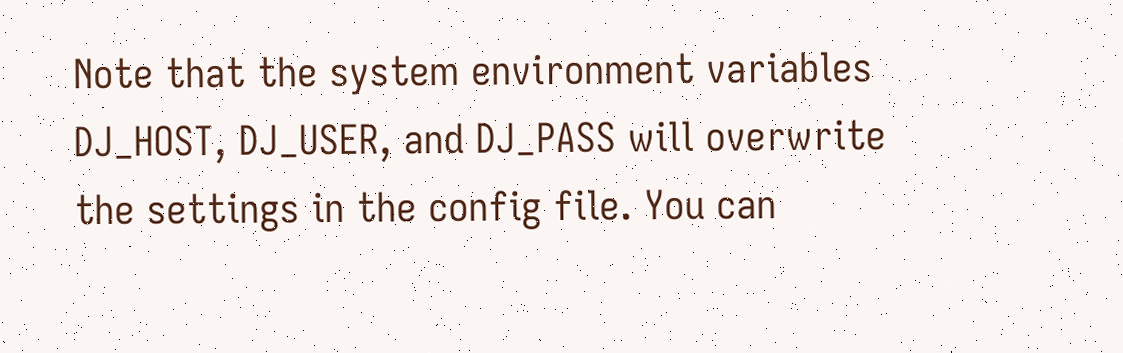Note that the system environment variables DJ_HOST, DJ_USER, and DJ_PASS will overwrite the settings in the config file. You can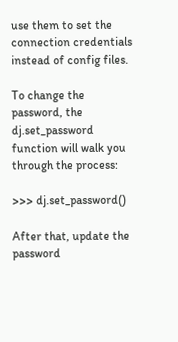use them to set the connection credentials instead of config files.

To change the password, the dj.set_password function will walk you through the process:

>>> dj.set_password()

After that, update the password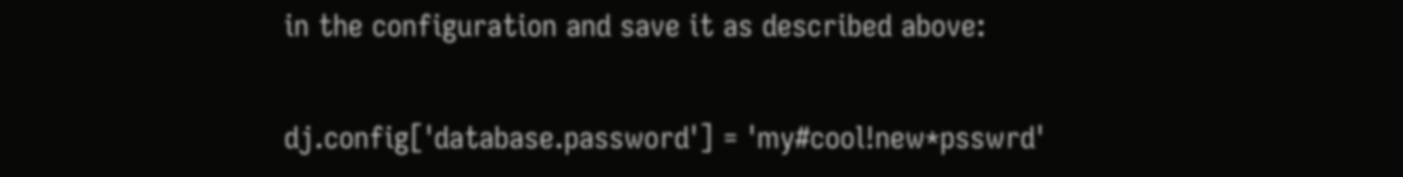in the configuration and save it as described above:

dj.config['database.password'] = 'my#cool!new*psswrd'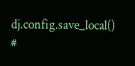dj.config.save_local()   #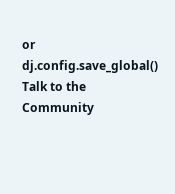or dj.config.save_global()
Talk to the Community